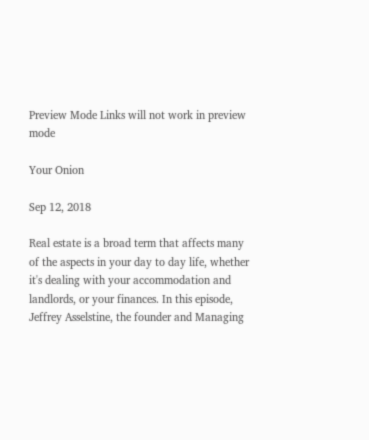Preview Mode Links will not work in preview mode

Your Onion

Sep 12, 2018

Real estate is a broad term that affects many of the aspects in your day to day life, whether it's dealing with your accommodation and landlords, or your finances. In this episode, Jeffrey Asselstine, the founder and Managing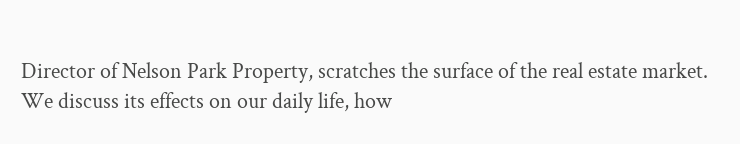Director of Nelson Park Property, scratches the surface of the real estate market. We discuss its effects on our daily life, how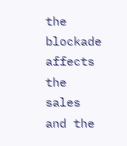the blockade affects the sales and the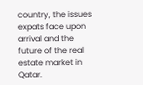country, the issues expats face upon arrival and the future of the real estate market in Qatar.